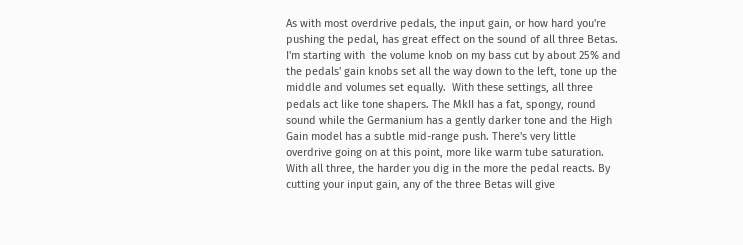As with most overdrive pedals, the input gain, or how hard you're pushing the pedal, has great effect on the sound of all three Betas. I'm starting with  the volume knob on my bass cut by about 25% and the pedals' gain knobs set all the way down to the left, tone up the middle and volumes set equally.  With these settings, all three pedals act like tone shapers. The MkII has a fat, spongy, round sound while the Germanium has a gently darker tone and the High Gain model has a subtle mid-range push. There's very little overdrive going on at this point, more like warm tube saturation. With all three, the harder you dig in the more the pedal reacts. By cutting your input gain, any of the three Betas will give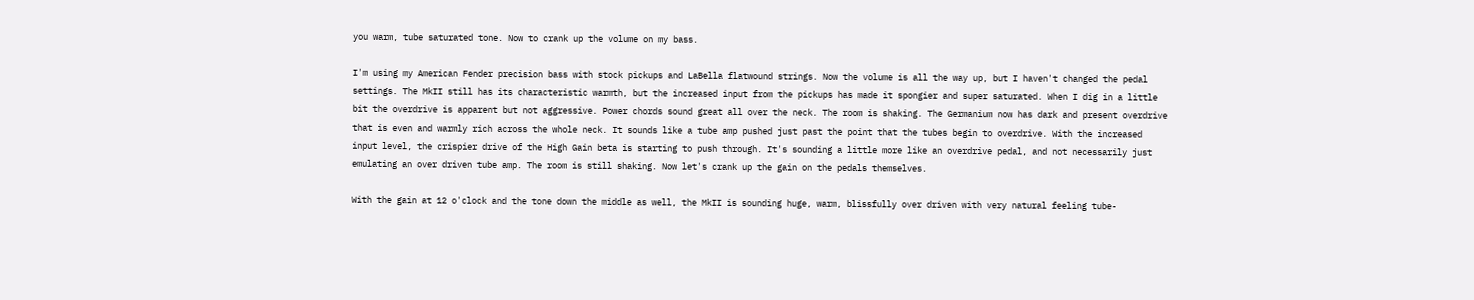you warm, tube saturated tone. Now to crank up the volume on my bass.

I'm using my American Fender precision bass with stock pickups and LaBella flatwound strings. Now the volume is all the way up, but I haven't changed the pedal settings. The MkII still has its characteristic warmth, but the increased input from the pickups has made it spongier and super saturated. When I dig in a little bit the overdrive is apparent but not aggressive. Power chords sound great all over the neck. The room is shaking. The Germanium now has dark and present overdrive that is even and warmly rich across the whole neck. It sounds like a tube amp pushed just past the point that the tubes begin to overdrive. With the increased input level, the crispier drive of the High Gain beta is starting to push through. It's sounding a little more like an overdrive pedal, and not necessarily just emulating an over driven tube amp. The room is still shaking. Now let's crank up the gain on the pedals themselves.

With the gain at 12 o'clock and the tone down the middle as well, the MkII is sounding huge, warm, blissfully over driven with very natural feeling tube-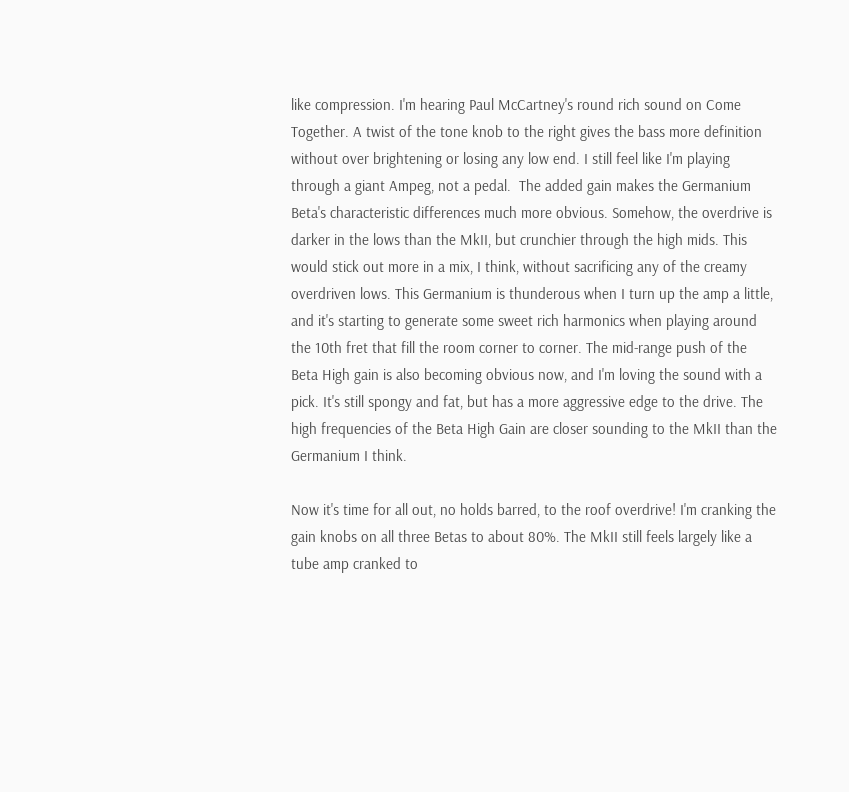like compression. I'm hearing Paul McCartney's round rich sound on Come Together. A twist of the tone knob to the right gives the bass more definition without over brightening or losing any low end. I still feel like I'm playing through a giant Ampeg, not a pedal.  The added gain makes the Germanium Beta's characteristic differences much more obvious. Somehow, the overdrive is darker in the lows than the MkII, but crunchier through the high mids. This would stick out more in a mix, I think, without sacrificing any of the creamy overdriven lows. This Germanium is thunderous when I turn up the amp a little, and it's starting to generate some sweet rich harmonics when playing around the 10th fret that fill the room corner to corner. The mid-range push of the Beta High gain is also becoming obvious now, and I'm loving the sound with a pick. It's still spongy and fat, but has a more aggressive edge to the drive. The high frequencies of the Beta High Gain are closer sounding to the MkII than the Germanium I think.

Now it's time for all out, no holds barred, to the roof overdrive! I'm cranking the gain knobs on all three Betas to about 80%. The MkII still feels largely like a tube amp cranked to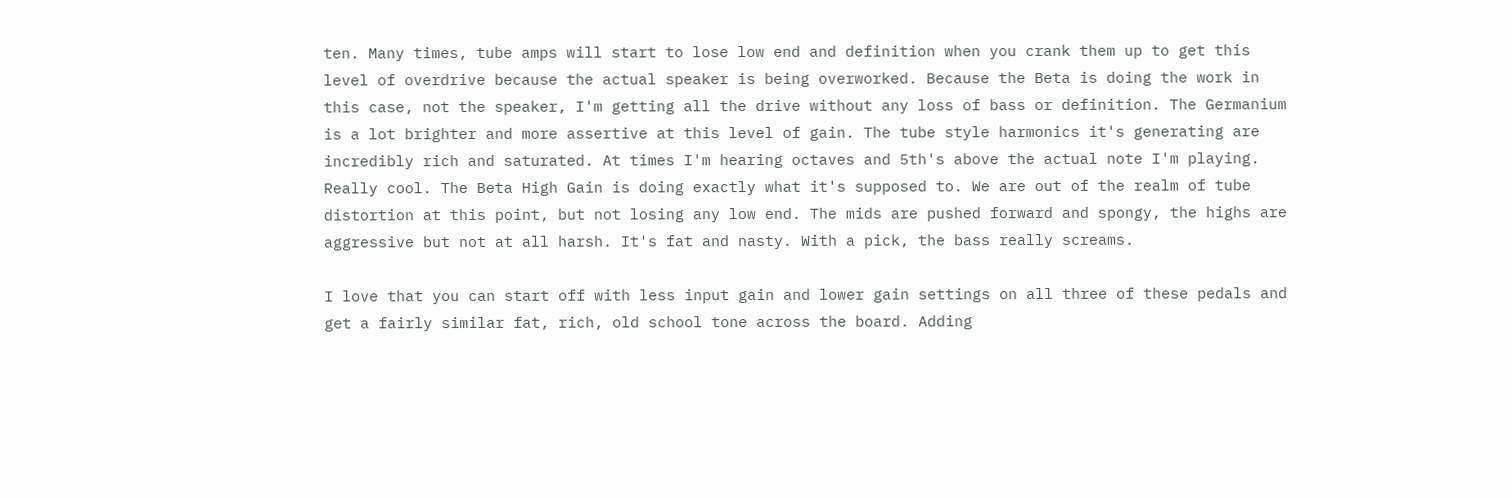ten. Many times, tube amps will start to lose low end and definition when you crank them up to get this level of overdrive because the actual speaker is being overworked. Because the Beta is doing the work in this case, not the speaker, I'm getting all the drive without any loss of bass or definition. The Germanium is a lot brighter and more assertive at this level of gain. The tube style harmonics it's generating are incredibly rich and saturated. At times I'm hearing octaves and 5th's above the actual note I'm playing. Really cool. The Beta High Gain is doing exactly what it's supposed to. We are out of the realm of tube distortion at this point, but not losing any low end. The mids are pushed forward and spongy, the highs are aggressive but not at all harsh. It's fat and nasty. With a pick, the bass really screams.

I love that you can start off with less input gain and lower gain settings on all three of these pedals and get a fairly similar fat, rich, old school tone across the board. Adding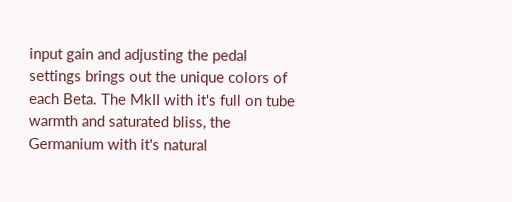input gain and adjusting the pedal settings brings out the unique colors of each Beta. The MkII with it's full on tube warmth and saturated bliss, the Germanium with it's natural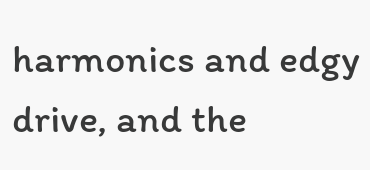harmonics and edgy drive, and the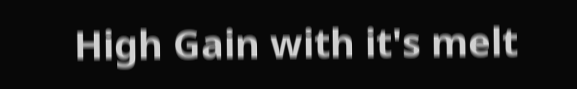High Gain with it's melt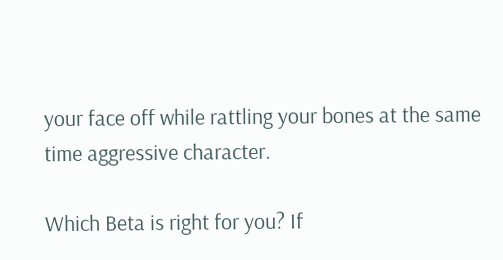your face off while rattling your bones at the same time aggressive character.

Which Beta is right for you? If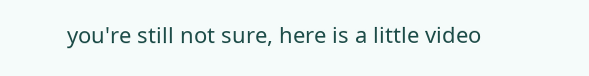you're still not sure, here is a little video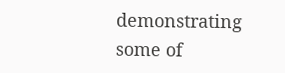demonstrating some of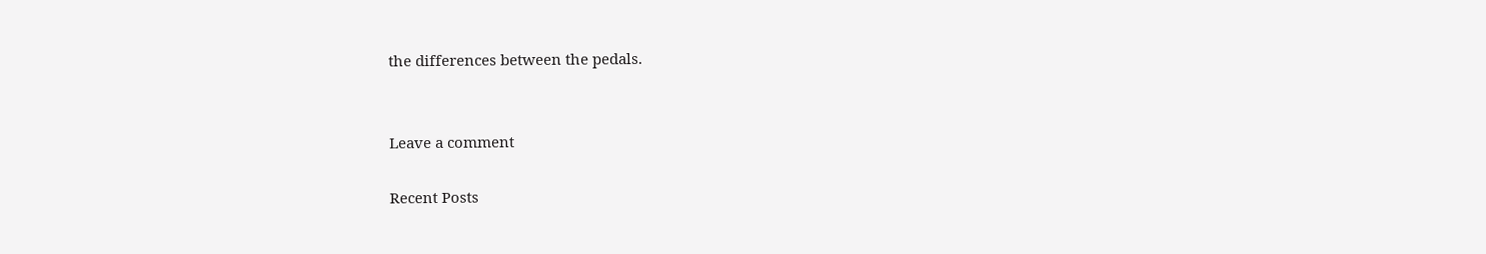the differences between the pedals.


Leave a comment

Recent Posts